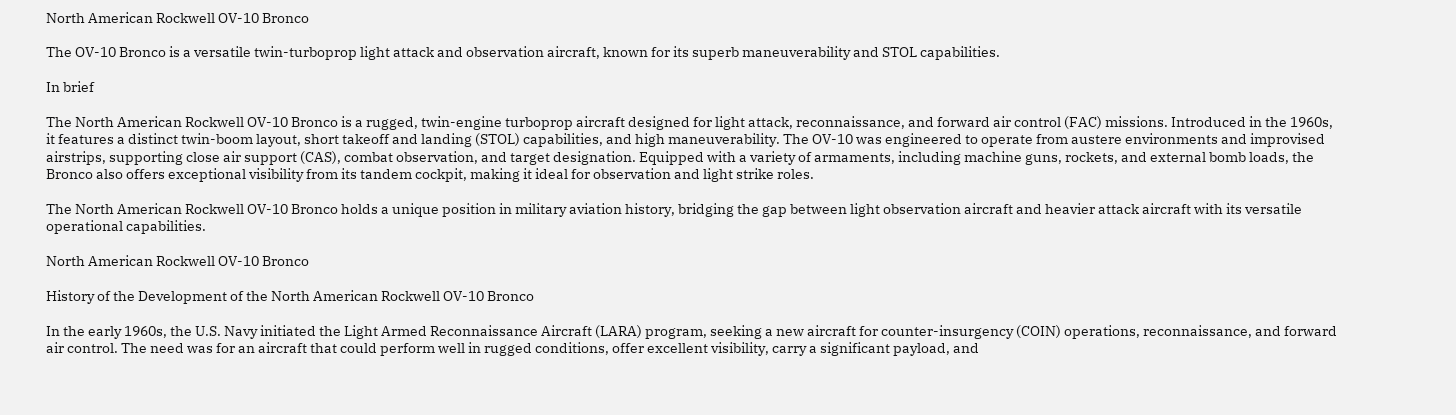North American Rockwell OV-10 Bronco

The OV-10 Bronco is a versatile twin-turboprop light attack and observation aircraft, known for its superb maneuverability and STOL capabilities.

In brief

The North American Rockwell OV-10 Bronco is a rugged, twin-engine turboprop aircraft designed for light attack, reconnaissance, and forward air control (FAC) missions. Introduced in the 1960s, it features a distinct twin-boom layout, short takeoff and landing (STOL) capabilities, and high maneuverability. The OV-10 was engineered to operate from austere environments and improvised airstrips, supporting close air support (CAS), combat observation, and target designation. Equipped with a variety of armaments, including machine guns, rockets, and external bomb loads, the Bronco also offers exceptional visibility from its tandem cockpit, making it ideal for observation and light strike roles.

The North American Rockwell OV-10 Bronco holds a unique position in military aviation history, bridging the gap between light observation aircraft and heavier attack aircraft with its versatile operational capabilities.

North American Rockwell OV-10 Bronco

History of the Development of the North American Rockwell OV-10 Bronco

In the early 1960s, the U.S. Navy initiated the Light Armed Reconnaissance Aircraft (LARA) program, seeking a new aircraft for counter-insurgency (COIN) operations, reconnaissance, and forward air control. The need was for an aircraft that could perform well in rugged conditions, offer excellent visibility, carry a significant payload, and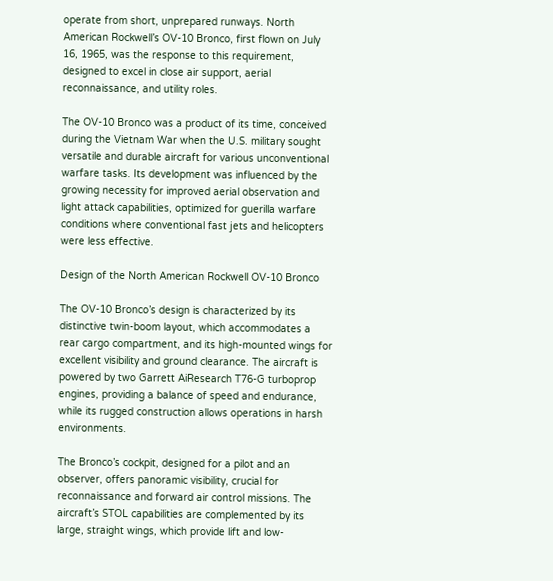operate from short, unprepared runways. North American Rockwell’s OV-10 Bronco, first flown on July 16, 1965, was the response to this requirement, designed to excel in close air support, aerial reconnaissance, and utility roles.

The OV-10 Bronco was a product of its time, conceived during the Vietnam War when the U.S. military sought versatile and durable aircraft for various unconventional warfare tasks. Its development was influenced by the growing necessity for improved aerial observation and light attack capabilities, optimized for guerilla warfare conditions where conventional fast jets and helicopters were less effective.

Design of the North American Rockwell OV-10 Bronco

The OV-10 Bronco’s design is characterized by its distinctive twin-boom layout, which accommodates a rear cargo compartment, and its high-mounted wings for excellent visibility and ground clearance. The aircraft is powered by two Garrett AiResearch T76-G turboprop engines, providing a balance of speed and endurance, while its rugged construction allows operations in harsh environments.

The Bronco’s cockpit, designed for a pilot and an observer, offers panoramic visibility, crucial for reconnaissance and forward air control missions. The aircraft’s STOL capabilities are complemented by its large, straight wings, which provide lift and low-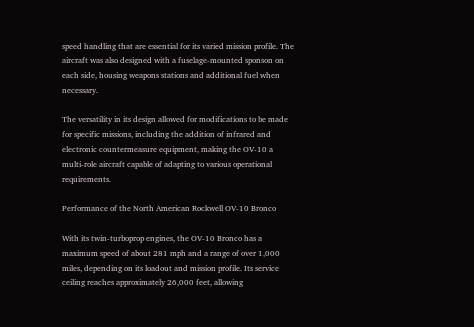speed handling that are essential for its varied mission profile. The aircraft was also designed with a fuselage-mounted sponson on each side, housing weapons stations and additional fuel when necessary.

The versatility in its design allowed for modifications to be made for specific missions, including the addition of infrared and electronic countermeasure equipment, making the OV-10 a multi-role aircraft capable of adapting to various operational requirements.

Performance of the North American Rockwell OV-10 Bronco

With its twin-turboprop engines, the OV-10 Bronco has a maximum speed of about 281 mph and a range of over 1,000 miles, depending on its loadout and mission profile. Its service ceiling reaches approximately 26,000 feet, allowing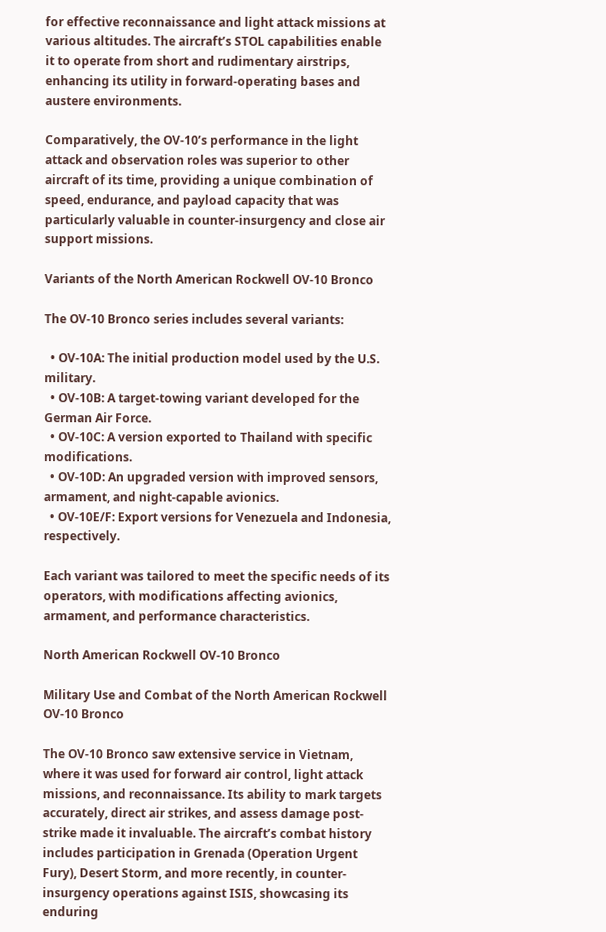for effective reconnaissance and light attack missions at various altitudes. The aircraft’s STOL capabilities enable it to operate from short and rudimentary airstrips, enhancing its utility in forward-operating bases and austere environments.

Comparatively, the OV-10’s performance in the light attack and observation roles was superior to other aircraft of its time, providing a unique combination of speed, endurance, and payload capacity that was particularly valuable in counter-insurgency and close air support missions.

Variants of the North American Rockwell OV-10 Bronco

The OV-10 Bronco series includes several variants:

  • OV-10A: The initial production model used by the U.S. military.
  • OV-10B: A target-towing variant developed for the German Air Force.
  • OV-10C: A version exported to Thailand with specific modifications.
  • OV-10D: An upgraded version with improved sensors, armament, and night-capable avionics.
  • OV-10E/F: Export versions for Venezuela and Indonesia, respectively.

Each variant was tailored to meet the specific needs of its operators, with modifications affecting avionics, armament, and performance characteristics.

North American Rockwell OV-10 Bronco

Military Use and Combat of the North American Rockwell OV-10 Bronco

The OV-10 Bronco saw extensive service in Vietnam, where it was used for forward air control, light attack missions, and reconnaissance. Its ability to mark targets accurately, direct air strikes, and assess damage post-strike made it invaluable. The aircraft’s combat history includes participation in Grenada (Operation Urgent Fury), Desert Storm, and more recently, in counter-insurgency operations against ISIS, showcasing its enduring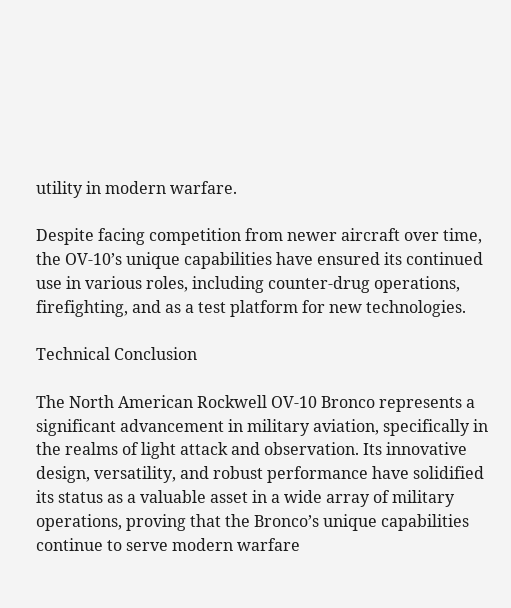utility in modern warfare.

Despite facing competition from newer aircraft over time, the OV-10’s unique capabilities have ensured its continued use in various roles, including counter-drug operations, firefighting, and as a test platform for new technologies.

Technical Conclusion

The North American Rockwell OV-10 Bronco represents a significant advancement in military aviation, specifically in the realms of light attack and observation. Its innovative design, versatility, and robust performance have solidified its status as a valuable asset in a wide array of military operations, proving that the Bronco’s unique capabilities continue to serve modern warfare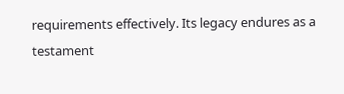requirements effectively. Its legacy endures as a testament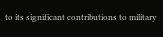to its significant contributions to military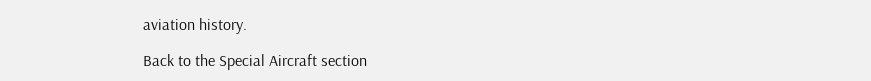aviation history.

Back to the Special Aircraft section